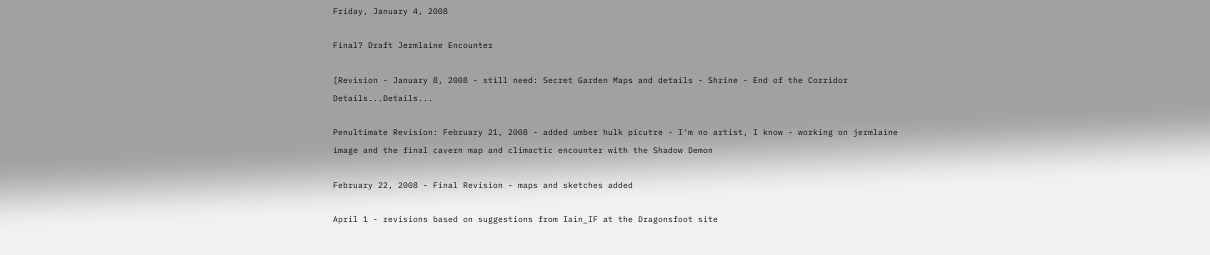Friday, January 4, 2008

Final? Draft Jermlaine Encounter

[Revision - January 8, 2008 - still need: Secret Garden Maps and details - Shrine - End of the Corridor Details...Details...

Penultimate Revision: February 21, 2008 - added umber hulk picutre - I'm no artist, I know - working on jermlaine image and the final cavern map and climactic encounter with the Shadow Demon

February 22, 2008 - Final Revision - maps and sketches added

April 1 - revisions based on suggestions from Iain_IF at the Dragonsfoot site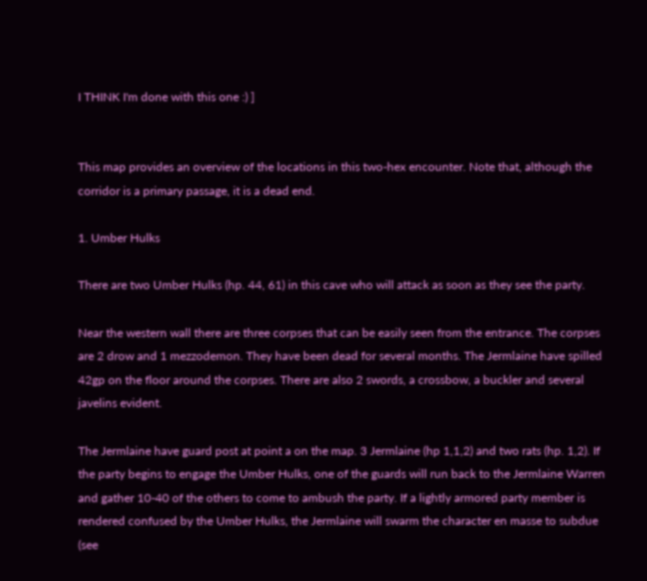I THINK I'm done with this one :) ]


This map provides an overview of the locations in this two-hex encounter. Note that, although the corridor is a primary passage, it is a dead end.

1. Umber Hulks

There are two Umber Hulks (hp. 44, 61) in this cave who will attack as soon as they see the party.

Near the western wall there are three corpses that can be easily seen from the entrance. The corpses are 2 drow and 1 mezzodemon. They have been dead for several months. The Jermlaine have spilled 42gp on the floor around the corpses. There are also 2 swords, a crossbow, a buckler and several javelins evident.

The Jermlaine have guard post at point a on the map. 3 Jermlaine (hp 1,1,2) and two rats (hp. 1,2). If the party begins to engage the Umber Hulks, one of the guards will run back to the Jermlaine Warren and gather 10-40 of the others to come to ambush the party. If a lightly armored party member is rendered confused by the Umber Hulks, the Jermlaine will swarm the character en masse to subdue (see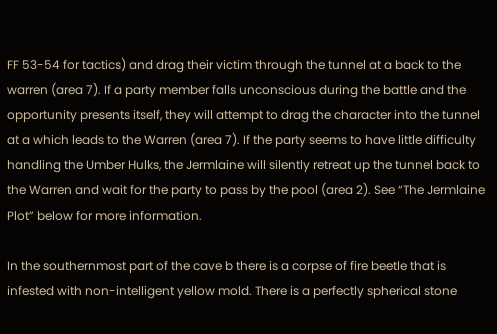FF 53-54 for tactics) and drag their victim through the tunnel at a back to the warren (area 7). If a party member falls unconscious during the battle and the opportunity presents itself, they will attempt to drag the character into the tunnel at a which leads to the Warren (area 7). If the party seems to have little difficulty handling the Umber Hulks, the Jermlaine will silently retreat up the tunnel back to the Warren and wait for the party to pass by the pool (area 2). See “The Jermlaine Plot” below for more information.

In the southernmost part of the cave b there is a corpse of fire beetle that is infested with non-intelligent yellow mold. There is a perfectly spherical stone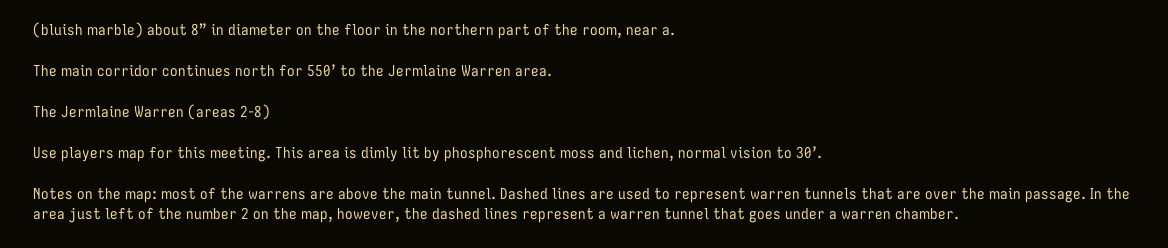(bluish marble) about 8” in diameter on the floor in the northern part of the room, near a.

The main corridor continues north for 550’ to the Jermlaine Warren area.

The Jermlaine Warren (areas 2-8)

Use players map for this meeting. This area is dimly lit by phosphorescent moss and lichen, normal vision to 30’.

Notes on the map: most of the warrens are above the main tunnel. Dashed lines are used to represent warren tunnels that are over the main passage. In the area just left of the number 2 on the map, however, the dashed lines represent a warren tunnel that goes under a warren chamber.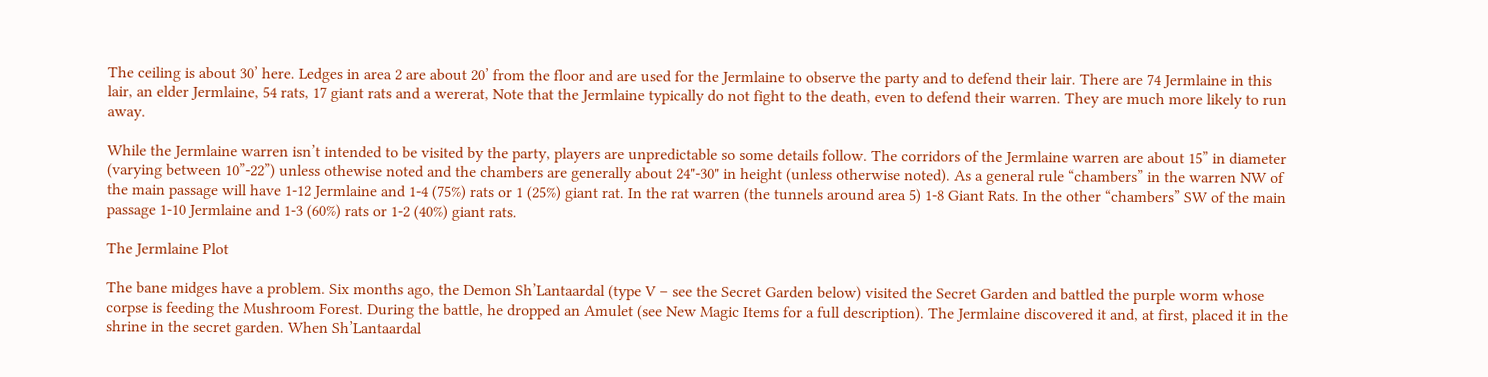The ceiling is about 30’ here. Ledges in area 2 are about 20’ from the floor and are used for the Jermlaine to observe the party and to defend their lair. There are 74 Jermlaine in this lair, an elder Jermlaine, 54 rats, 17 giant rats and a wererat, Note that the Jermlaine typically do not fight to the death, even to defend their warren. They are much more likely to run away.

While the Jermlaine warren isn’t intended to be visited by the party, players are unpredictable so some details follow. The corridors of the Jermlaine warren are about 15” in diameter (varying between 10”-22”) unless othewise noted and the chambers are generally about 24"-30" in height (unless otherwise noted). As a general rule “chambers” in the warren NW of the main passage will have 1-12 Jermlaine and 1-4 (75%) rats or 1 (25%) giant rat. In the rat warren (the tunnels around area 5) 1-8 Giant Rats. In the other “chambers” SW of the main passage 1-10 Jermlaine and 1-3 (60%) rats or 1-2 (40%) giant rats.

The Jermlaine Plot

The bane midges have a problem. Six months ago, the Demon Sh’Lantaardal (type V – see the Secret Garden below) visited the Secret Garden and battled the purple worm whose corpse is feeding the Mushroom Forest. During the battle, he dropped an Amulet (see New Magic Items for a full description). The Jermlaine discovered it and, at first, placed it in the shrine in the secret garden. When Sh’Lantaardal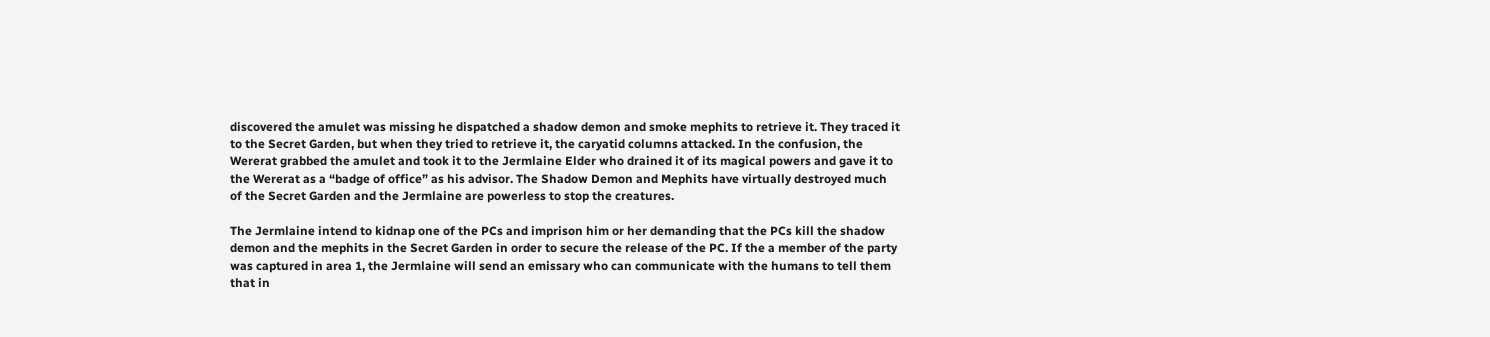discovered the amulet was missing he dispatched a shadow demon and smoke mephits to retrieve it. They traced it to the Secret Garden, but when they tried to retrieve it, the caryatid columns attacked. In the confusion, the Wererat grabbed the amulet and took it to the Jermlaine Elder who drained it of its magical powers and gave it to the Wererat as a “badge of office” as his advisor. The Shadow Demon and Mephits have virtually destroyed much of the Secret Garden and the Jermlaine are powerless to stop the creatures.

The Jermlaine intend to kidnap one of the PCs and imprison him or her demanding that the PCs kill the shadow demon and the mephits in the Secret Garden in order to secure the release of the PC. If the a member of the party was captured in area 1, the Jermlaine will send an emissary who can communicate with the humans to tell them that in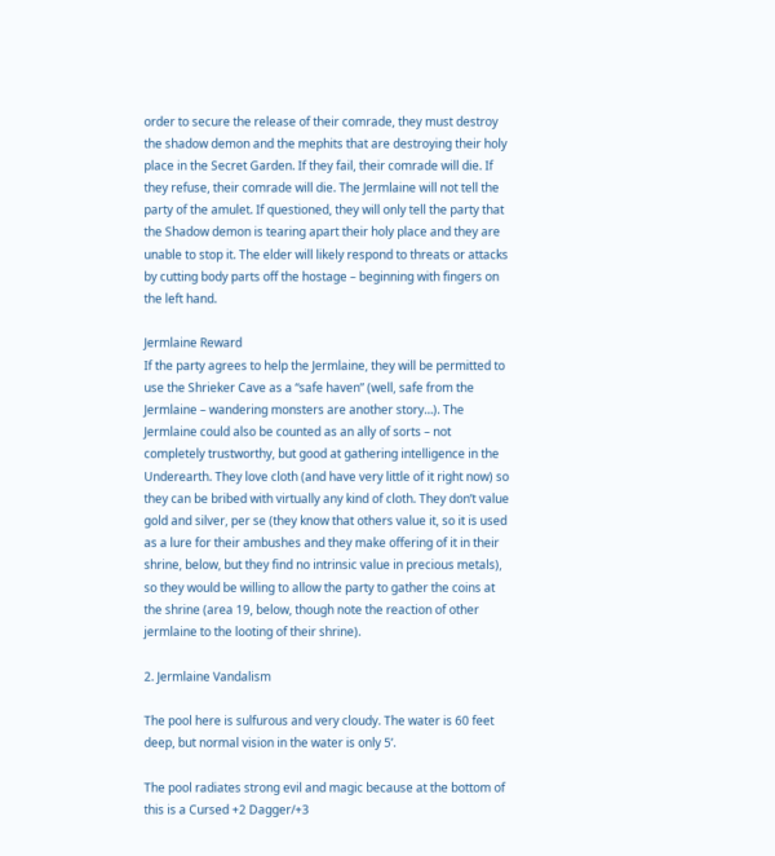order to secure the release of their comrade, they must destroy the shadow demon and the mephits that are destroying their holy place in the Secret Garden. If they fail, their comrade will die. If they refuse, their comrade will die. The Jermlaine will not tell the party of the amulet. If questioned, they will only tell the party that the Shadow demon is tearing apart their holy place and they are unable to stop it. The elder will likely respond to threats or attacks by cutting body parts off the hostage – beginning with fingers on the left hand.

Jermlaine Reward
If the party agrees to help the Jermlaine, they will be permitted to use the Shrieker Cave as a “safe haven” (well, safe from the Jermlaine – wandering monsters are another story…). The Jermlaine could also be counted as an ally of sorts – not completely trustworthy, but good at gathering intelligence in the Underearth. They love cloth (and have very little of it right now) so they can be bribed with virtually any kind of cloth. They don’t value gold and silver, per se (they know that others value it, so it is used as a lure for their ambushes and they make offering of it in their shrine, below, but they find no intrinsic value in precious metals), so they would be willing to allow the party to gather the coins at the shrine (area 19, below, though note the reaction of other jermlaine to the looting of their shrine).

2. Jermlaine Vandalism

The pool here is sulfurous and very cloudy. The water is 60 feet deep, but normal vision in the water is only 5’.

The pool radiates strong evil and magic because at the bottom of this is a Cursed +2 Dagger/+3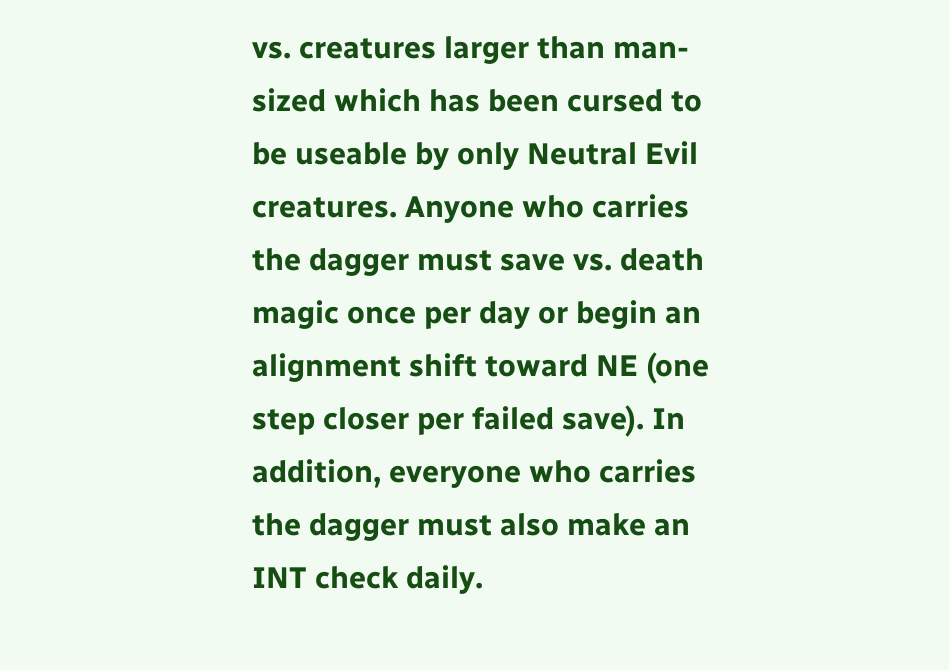vs. creatures larger than man-sized which has been cursed to be useable by only Neutral Evil creatures. Anyone who carries the dagger must save vs. death magic once per day or begin an alignment shift toward NE (one step closer per failed save). In addition, everyone who carries the dagger must also make an INT check daily.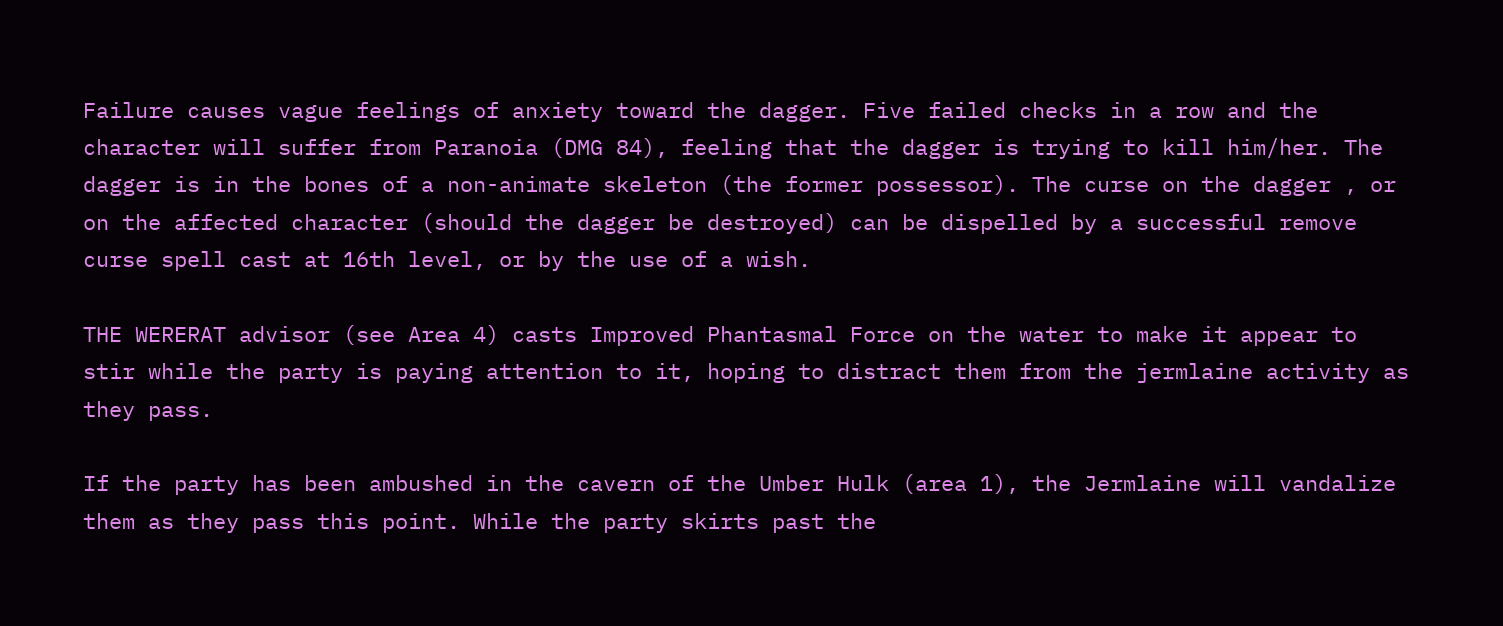Failure causes vague feelings of anxiety toward the dagger. Five failed checks in a row and the character will suffer from Paranoia (DMG 84), feeling that the dagger is trying to kill him/her. The dagger is in the bones of a non-animate skeleton (the former possessor). The curse on the dagger , or on the affected character (should the dagger be destroyed) can be dispelled by a successful remove curse spell cast at 16th level, or by the use of a wish.

THE WERERAT advisor (see Area 4) casts Improved Phantasmal Force on the water to make it appear to stir while the party is paying attention to it, hoping to distract them from the jermlaine activity as they pass.

If the party has been ambushed in the cavern of the Umber Hulk (area 1), the Jermlaine will vandalize them as they pass this point. While the party skirts past the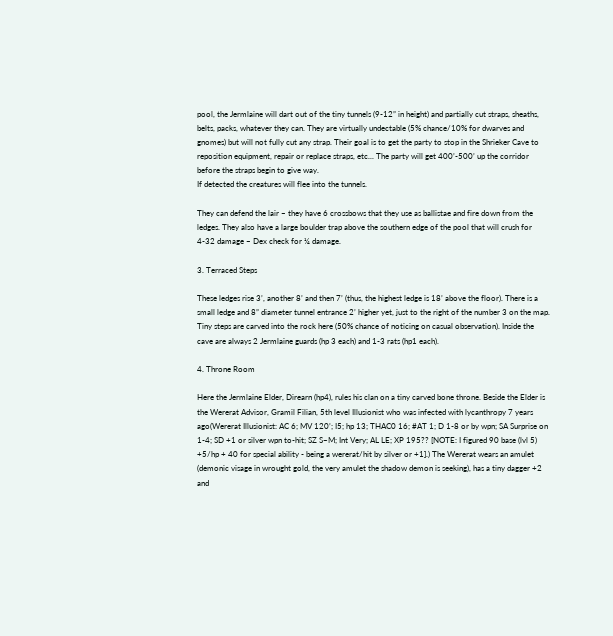pool, the Jermlaine will dart out of the tiny tunnels (9-12” in height) and partially cut straps, sheaths, belts, packs, whatever they can. They are virtually undectable (5% chance/10% for dwarves and gnomes) but will not fully cut any strap. Their goal is to get the party to stop in the Shrieker Cave to reposition equipment, repair or replace straps, etc... The party will get 400’-500’ up the corridor before the straps begin to give way.
If detected the creatures will flee into the tunnels.

They can defend the lair – they have 6 crossbows that they use as ballistae and fire down from the ledges. They also have a large boulder trap above the southern edge of the pool that will crush for 4-32 damage – Dex check for ¼ damage.

3. Terraced Steps

These ledges rise 3’, another 8’ and then 7’ (thus, the highest ledge is 18’ above the floor). There is a small ledge and 8” diameter tunnel entrance 2’ higher yet, just to the right of the number 3 on the map. Tiny steps are carved into the rock here (50% chance of noticing on casual observation). Inside the cave are always 2 Jermlaine guards (hp 3 each) and 1-3 rats (hp1 each).

4. Throne Room

Here the Jermlaine Elder, Direarn (hp4), rules his clan on a tiny carved bone throne. Beside the Elder is the Wererat Advisor, Gramil Filian, 5th level Illusionist who was infected with lycanthropy 7 years ago(Wererat Illusionist: AC 6; MV 120’; I5; hp 13; THAC0 16; #AT 1; D 1-8 or by wpn; SA Surprise on 1-4; SD +1 or silver wpn to-hit; SZ S~M; Int Very; AL LE; XP 195?? [NOTE: I figured 90 base (lvl 5) +5/hp + 40 for special ability - being a wererat/hit by silver or +1].) The Wererat wears an amulet (demonic visage in wrought gold, the very amulet the shadow demon is seeking), has a tiny dagger +2 and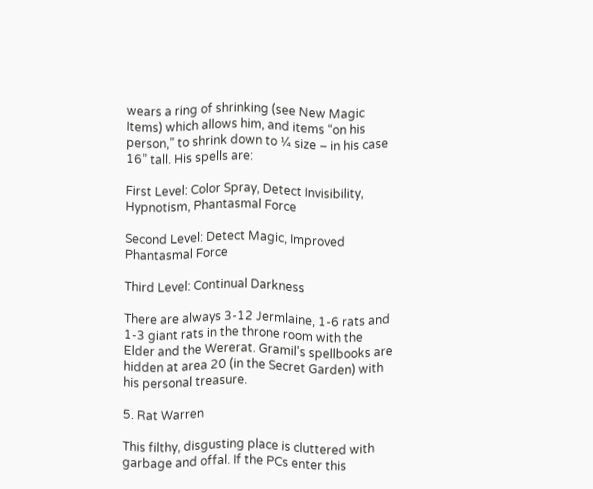wears a ring of shrinking (see New Magic Items) which allows him, and items “on his person,” to shrink down to ¼ size – in his case 16” tall. His spells are:

First Level: Color Spray, Detect Invisibility, Hypnotism, Phantasmal Force

Second Level: Detect Magic, Improved Phantasmal Force

Third Level: Continual Darkness

There are always 3-12 Jermlaine, 1-6 rats and 1-3 giant rats in the throne room with the Elder and the Wererat. Gramil's spellbooks are hidden at area 20 (in the Secret Garden) with his personal treasure.

5. Rat Warren

This filthy, disgusting place is cluttered with garbage and offal. If the PCs enter this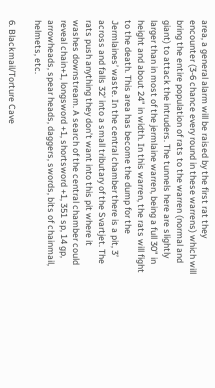area, a general alarm will be raised by the first rat they encounter (3-6 chance every round in these warrens) which will bring the entire population of rats to the warren (normal and giant) to attack the intruders. The tunnels here are slightly larger than in most of the jermlaine warren, being a full 30" in height and about 24" in width. In this warren, the rats will fight to the death. This area has become the dump for the Jermlaines’ waste. In the central chamber there is a pit, 3’ across and falls 32’ into a small tributary of the Svartjet. The rats push anything they don’t want into this pit where it washes downstream. A search of the central chamber could reveal chain+1, longsword +1, shortsword +1, 351 sp, 14 gp, arrowheads, spear heads, daggers, swords, bits of chainmail, helmets, etc.

6. Blackmail/Torture Cave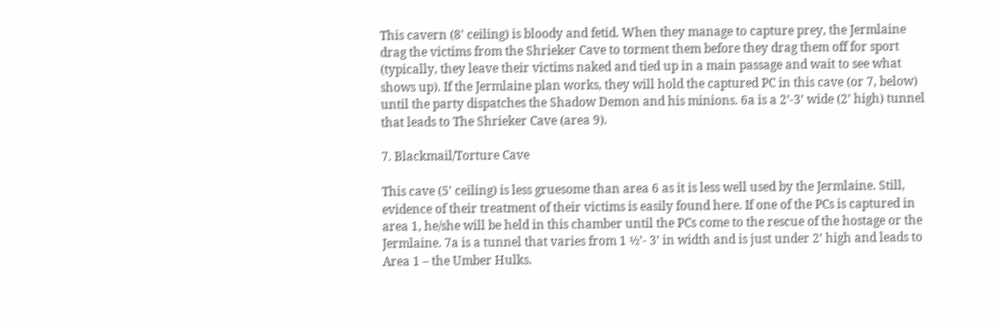This cavern (8' ceiling) is bloody and fetid. When they manage to capture prey, the Jermlaine drag the victims from the Shrieker Cave to torment them before they drag them off for sport (typically, they leave their victims naked and tied up in a main passage and wait to see what shows up). If the Jermlaine plan works, they will hold the captured PC in this cave (or 7, below) until the party dispatches the Shadow Demon and his minions. 6a is a 2’-3’ wide (2’ high) tunnel that leads to The Shrieker Cave (area 9).

7. Blackmail/Torture Cave

This cave (5' ceiling) is less gruesome than area 6 as it is less well used by the Jermlaine. Still, evidence of their treatment of their victims is easily found here. If one of the PCs is captured in area 1, he/she will be held in this chamber until the PCs come to the rescue of the hostage or the Jermlaine. 7a is a tunnel that varies from 1 ½’- 3’ in width and is just under 2’ high and leads to Area 1 – the Umber Hulks.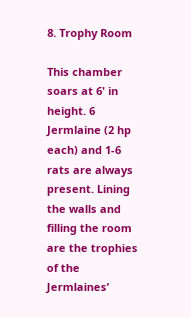8. Trophy Room

This chamber soars at 6' in height. 6 Jermlaine (2 hp each) and 1-6 rats are always present. Lining the walls and filling the room are the trophies of the Jermlaines’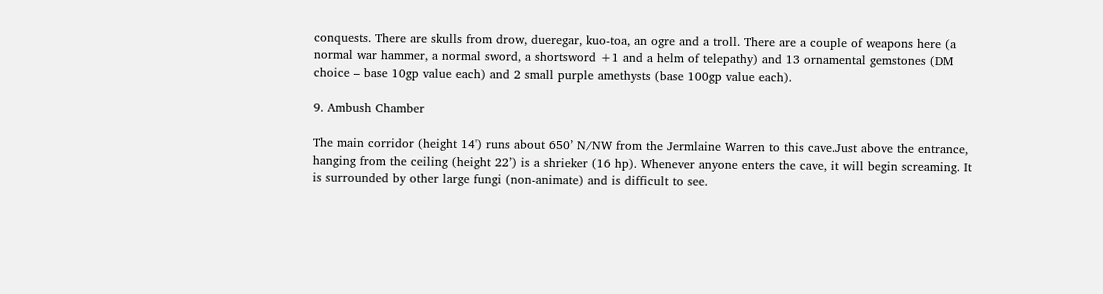conquests. There are skulls from drow, dueregar, kuo-toa, an ogre and a troll. There are a couple of weapons here (a normal war hammer, a normal sword, a shortsword +1 and a helm of telepathy) and 13 ornamental gemstones (DM choice – base 10gp value each) and 2 small purple amethysts (base 100gp value each).

9. Ambush Chamber

The main corridor (height 14') runs about 650’ N/NW from the Jermlaine Warren to this cave.Just above the entrance, hanging from the ceiling (height 22’) is a shrieker (16 hp). Whenever anyone enters the cave, it will begin screaming. It is surrounded by other large fungi (non-animate) and is difficult to see.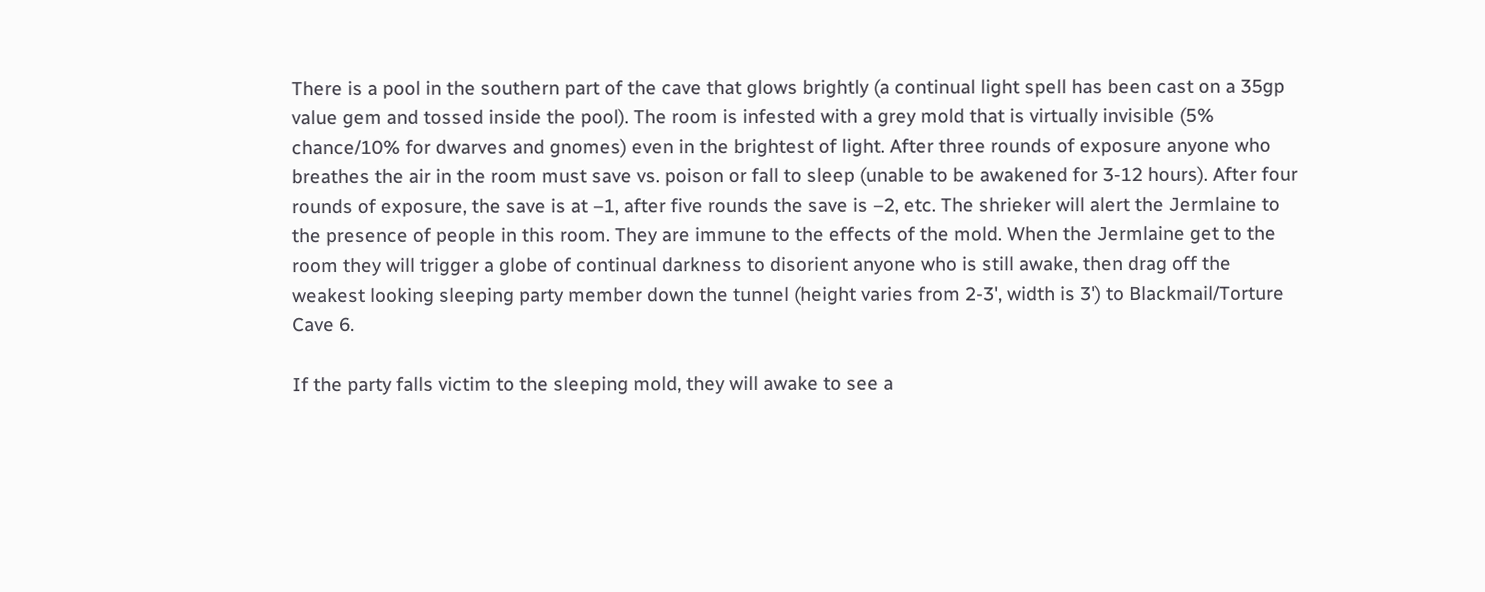There is a pool in the southern part of the cave that glows brightly (a continual light spell has been cast on a 35gp value gem and tossed inside the pool). The room is infested with a grey mold that is virtually invisible (5% chance/10% for dwarves and gnomes) even in the brightest of light. After three rounds of exposure anyone who breathes the air in the room must save vs. poison or fall to sleep (unable to be awakened for 3-12 hours). After four rounds of exposure, the save is at –1, after five rounds the save is –2, etc. The shrieker will alert the Jermlaine to the presence of people in this room. They are immune to the effects of the mold. When the Jermlaine get to the room they will trigger a globe of continual darkness to disorient anyone who is still awake, then drag off the weakest looking sleeping party member down the tunnel (height varies from 2-3', width is 3') to Blackmail/Torture Cave 6.

If the party falls victim to the sleeping mold, they will awake to see a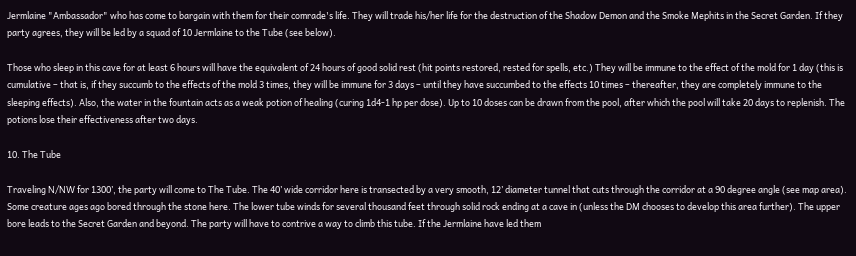Jermlaine "Ambassador" who has come to bargain with them for their comrade's life. They will trade his/her life for the destruction of the Shadow Demon and the Smoke Mephits in the Secret Garden. If they party agrees, they will be led by a squad of 10 Jermlaine to the Tube (see below).

Those who sleep in this cave for at least 6 hours will have the equivalent of 24 hours of good solid rest (hit points restored, rested for spells, etc.) They will be immune to the effect of the mold for 1 day (this is cumulative – that is, if they succumb to the effects of the mold 3 times, they will be immune for 3 days – until they have succumbed to the effects 10 times – thereafter, they are completely immune to the sleeping effects). Also, the water in the fountain acts as a weak potion of healing (curing 1d4-1 hp per dose). Up to 10 doses can be drawn from the pool, after which the pool will take 20 days to replenish. The potions lose their effectiveness after two days.

10. The Tube

Traveling N/NW for 1300’, the party will come to The Tube. The 40’ wide corridor here is transected by a very smooth, 12’ diameter tunnel that cuts through the corridor at a 90 degree angle (see map area). Some creature ages ago bored through the stone here. The lower tube winds for several thousand feet through solid rock ending at a cave in (unless the DM chooses to develop this area further). The upper bore leads to the Secret Garden and beyond. The party will have to contrive a way to climb this tube. If the Jermlaine have led them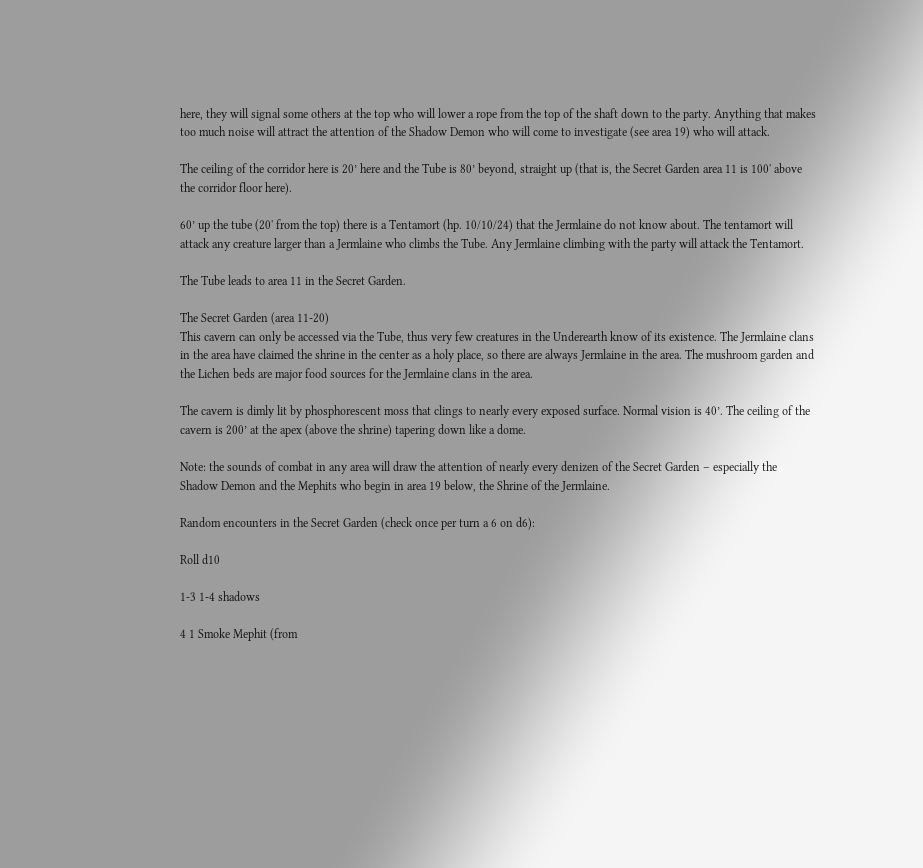here, they will signal some others at the top who will lower a rope from the top of the shaft down to the party. Anything that makes too much noise will attract the attention of the Shadow Demon who will come to investigate (see area 19) who will attack.

The ceiling of the corridor here is 20’ here and the Tube is 80’ beyond, straight up (that is, the Secret Garden area 11 is 100' above the corridor floor here).

60’ up the tube (20' from the top) there is a Tentamort (hp. 10/10/24) that the Jermlaine do not know about. The tentamort will attack any creature larger than a Jermlaine who climbs the Tube. Any Jermlaine climbing with the party will attack the Tentamort.

The Tube leads to area 11 in the Secret Garden.

The Secret Garden (area 11-20)
This cavern can only be accessed via the Tube, thus very few creatures in the Underearth know of its existence. The Jermlaine clans in the area have claimed the shrine in the center as a holy place, so there are always Jermlaine in the area. The mushroom garden and the Lichen beds are major food sources for the Jermlaine clans in the area.

The cavern is dimly lit by phosphorescent moss that clings to nearly every exposed surface. Normal vision is 40’. The ceiling of the cavern is 200’ at the apex (above the shrine) tapering down like a dome.

Note: the sounds of combat in any area will draw the attention of nearly every denizen of the Secret Garden – especially the Shadow Demon and the Mephits who begin in area 19 below, the Shrine of the Jermlaine.

Random encounters in the Secret Garden (check once per turn a 6 on d6):

Roll d10

1-3 1-4 shadows

4 1 Smoke Mephit (from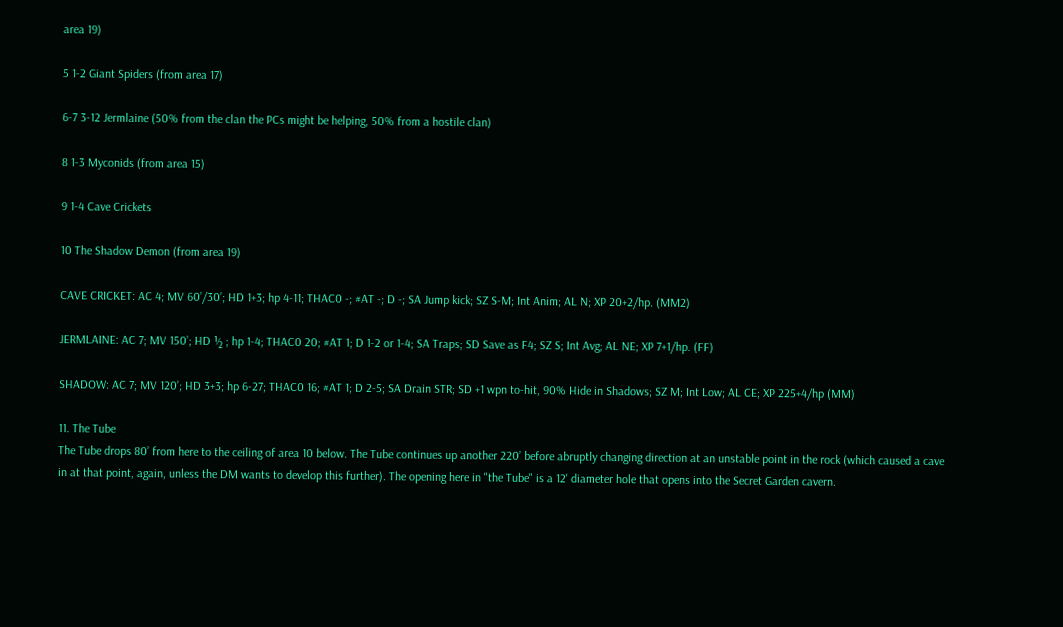area 19)

5 1-2 Giant Spiders (from area 17)

6-7 3-12 Jermlaine (50% from the clan the PCs might be helping, 50% from a hostile clan)

8 1-3 Myconids (from area 15)

9 1-4 Cave Crickets

10 The Shadow Demon (from area 19)

CAVE CRICKET: AC 4; MV 60’/30’; HD 1+3; hp 4-11; THAC0 -; #AT -; D -; SA Jump kick; SZ S-M; Int Anim; AL N; XP 20+2/hp. (MM2)

JERMLAINE: AC 7; MV 150’; HD ½ ; hp 1-4; THAC0 20; #AT 1; D 1-2 or 1-4; SA Traps; SD Save as F4; SZ S; Int Avg; AL NE; XP 7+1/hp. (FF)

SHADOW: AC 7; MV 120’; HD 3+3; hp 6-27; THAC0 16; #AT 1; D 2-5; SA Drain STR; SD +1 wpn to-hit, 90% Hide in Shadows; SZ M; Int Low; AL CE; XP 225+4/hp (MM)

11. The Tube
The Tube drops 80’ from here to the ceiling of area 10 below. The Tube continues up another 220’ before abruptly changing direction at an unstable point in the rock (which caused a cave in at that point, again, unless the DM wants to develop this further). The opening here in "the Tube" is a 12' diameter hole that opens into the Secret Garden cavern.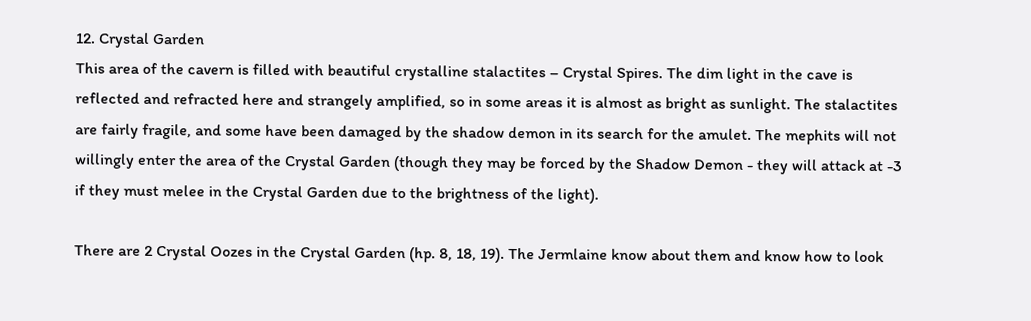12. Crystal Garden
This area of the cavern is filled with beautiful crystalline stalactites – Crystal Spires. The dim light in the cave is reflected and refracted here and strangely amplified, so in some areas it is almost as bright as sunlight. The stalactites are fairly fragile, and some have been damaged by the shadow demon in its search for the amulet. The mephits will not willingly enter the area of the Crystal Garden (though they may be forced by the Shadow Demon - they will attack at -3 if they must melee in the Crystal Garden due to the brightness of the light).

There are 2 Crystal Oozes in the Crystal Garden (hp. 8, 18, 19). The Jermlaine know about them and know how to look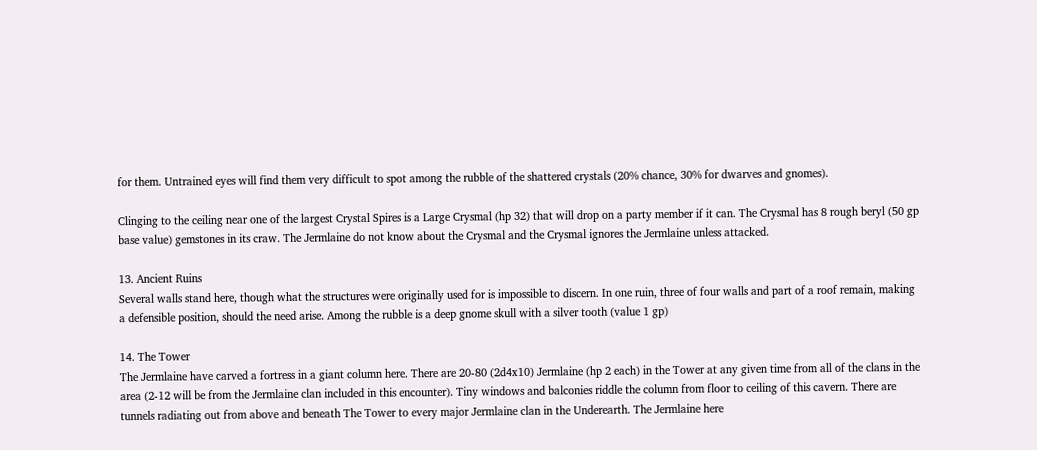for them. Untrained eyes will find them very difficult to spot among the rubble of the shattered crystals (20% chance, 30% for dwarves and gnomes).

Clinging to the ceiling near one of the largest Crystal Spires is a Large Crysmal (hp 32) that will drop on a party member if it can. The Crysmal has 8 rough beryl (50 gp base value) gemstones in its craw. The Jermlaine do not know about the Crysmal and the Crysmal ignores the Jermlaine unless attacked.

13. Ancient Ruins
Several walls stand here, though what the structures were originally used for is impossible to discern. In one ruin, three of four walls and part of a roof remain, making a defensible position, should the need arise. Among the rubble is a deep gnome skull with a silver tooth (value 1 gp)

14. The Tower
The Jermlaine have carved a fortress in a giant column here. There are 20-80 (2d4x10) Jermlaine (hp 2 each) in the Tower at any given time from all of the clans in the area (2-12 will be from the Jermlaine clan included in this encounter). Tiny windows and balconies riddle the column from floor to ceiling of this cavern. There are tunnels radiating out from above and beneath The Tower to every major Jermlaine clan in the Underearth. The Jermlaine here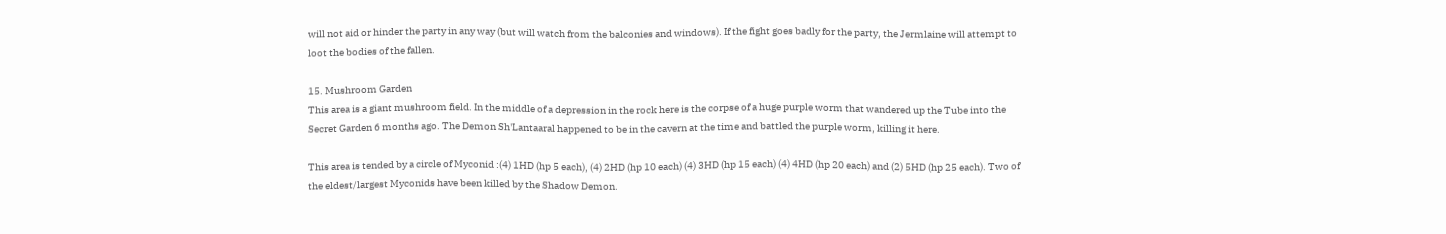will not aid or hinder the party in any way (but will watch from the balconies and windows). If the fight goes badly for the party, the Jermlaine will attempt to loot the bodies of the fallen.

15. Mushroom Garden
This area is a giant mushroom field. In the middle of a depression in the rock here is the corpse of a huge purple worm that wandered up the Tube into the Secret Garden 6 months ago. The Demon Sh'Lantaaral happened to be in the cavern at the time and battled the purple worm, killing it here.

This area is tended by a circle of Myconid :(4) 1HD (hp 5 each), (4) 2HD (hp 10 each) (4) 3HD (hp 15 each) (4) 4HD (hp 20 each) and (2) 5HD (hp 25 each). Two of the eldest/largest Myconids have been killed by the Shadow Demon.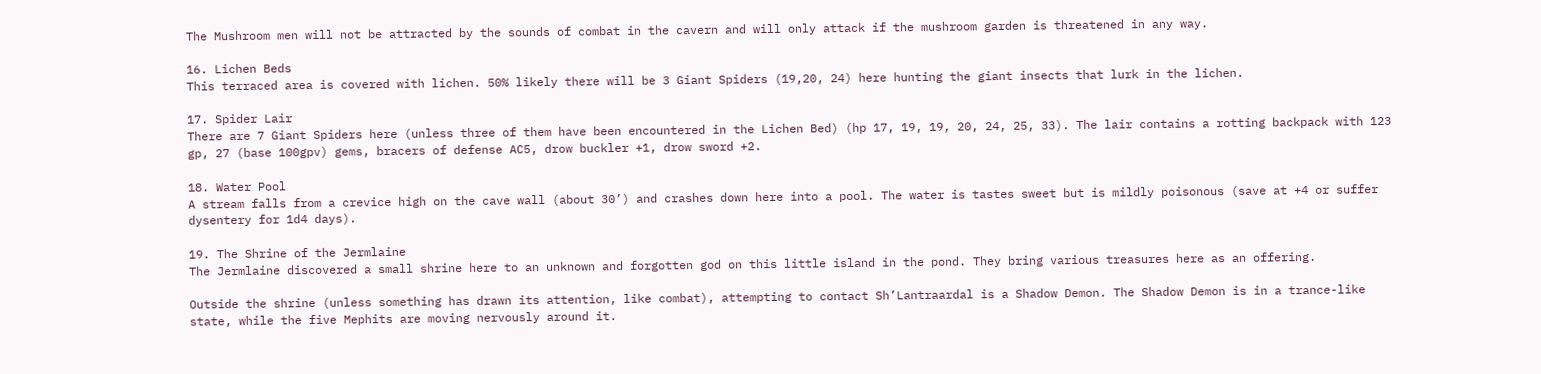The Mushroom men will not be attracted by the sounds of combat in the cavern and will only attack if the mushroom garden is threatened in any way.

16. Lichen Beds
This terraced area is covered with lichen. 50% likely there will be 3 Giant Spiders (19,20, 24) here hunting the giant insects that lurk in the lichen.

17. Spider Lair
There are 7 Giant Spiders here (unless three of them have been encountered in the Lichen Bed) (hp 17, 19, 19, 20, 24, 25, 33). The lair contains a rotting backpack with 123 gp, 27 (base 100gpv) gems, bracers of defense AC5, drow buckler +1, drow sword +2.

18. Water Pool
A stream falls from a crevice high on the cave wall (about 30’) and crashes down here into a pool. The water is tastes sweet but is mildly poisonous (save at +4 or suffer dysentery for 1d4 days).

19. The Shrine of the Jermlaine
The Jermlaine discovered a small shrine here to an unknown and forgotten god on this little island in the pond. They bring various treasures here as an offering.

Outside the shrine (unless something has drawn its attention, like combat), attempting to contact Sh’Lantraardal is a Shadow Demon. The Shadow Demon is in a trance-like state, while the five Mephits are moving nervously around it.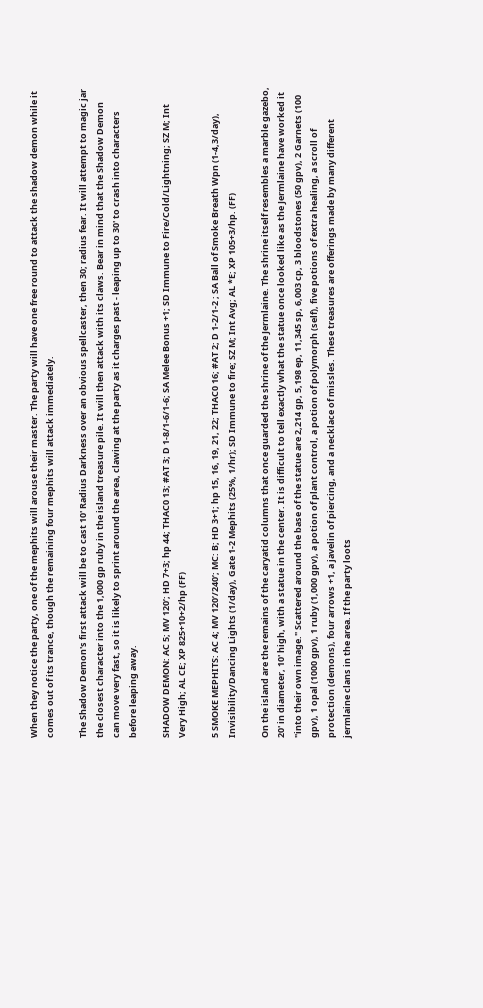When they notice the party, one of the mephits will arouse their master. The party will have one free round to attack the shadow demon while it comes out of its trance, though the remaining four mephits will attack immediately.

The Shadow Demon's first attack will be to cast 10' Radius Darkness over an obvious spellcaster, then 30; radius fear. It will attempt to magic jar the closest character into the 1,000 gp ruby in the island treasure pile. It will then attack with its claws. Bear in mind that the Shadow Demon can move very fast, so it is likely to sprint around the area, clawing at the party as it charges past - leaping up to 30' to crash into characters before leaping away.

SHADOW DEMON: AC 5; MV 120’; HD 7+3; hp 44; THAC0 13; #AT 3; D 1-8/1-6/1-6; SA Melee Bonus +1; SD Immune to Fire/Cold/Lightning; SZ M; Int Very High; AL CE; XP 825+10+2/hp (FF)

5 SMOKE MEPHITS: AC 4; MV 120’/240’; MC: B; HD 3+1; hp 15, 16, 19, 21, 22; THAC0 16; #AT 2; D 1-2/1-2 ; SA Ball of Smoke Breath Wpn (1-4,3/day), Invisibility/Dancing Lights (1/day), Gate 1-2 Mephits (25%, 1/hr); SD Immune to fire; SZ M; Int Avg; AL *E; XP 105+3/hp. (FF)

On the island are the remains of the caryatid columns that once guarded the shrine of the Jermlaine. The shrine itself resembles a marble gazebo, 20' in diameter, 10' high, with a statue in the center. It is difficult to tell exactly what the statue once looked like as the Jermlaine have worked it "into their own image." Scattered around the base of the statue are 2,214 gp, 5,198 ep, 11,345 sp, 6,003 cp, 3 bloodstones (50 gpv), 2 Garnets (100 gpv), 1 opal (1000 gpv), 1 ruby (1,000 gpv), a potion of plant control, a potion of polymorph (self), five potions of extra healing, a scroll of protection (demons), four arrows +1, a javelin of piercing, and a necklace of missles. These treasures are offerings made by many different jermlaine clans in the area. If the party loots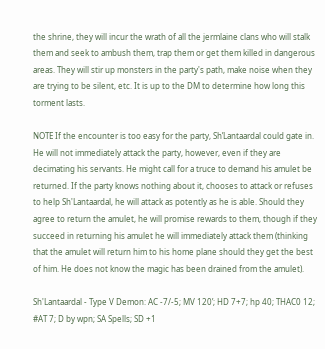the shrine, they will incur the wrath of all the jermlaine clans who will stalk them and seek to ambush them, trap them or get them killed in dangerous areas. They will stir up monsters in the party's path, make noise when they are trying to be silent, etc. It is up to the DM to determine how long this torment lasts.

NOTE If the encounter is too easy for the party, Sh’Lantaardal could gate in. He will not immediately attack the party, however, even if they are decimating his servants. He might call for a truce to demand his amulet be returned. If the party knows nothing about it, chooses to attack or refuses to help Sh'Lantaardal, he will attack as potently as he is able. Should they agree to return the amulet, he will promise rewards to them, though if they succeed in returning his amulet he will immediately attack them (thinking that the amulet will return him to his home plane should they get the best of him. He does not know the magic has been drained from the amulet).

Sh'Lantaardal - Type V Demon: AC -7/-5; MV 120’; HD 7+7; hp 40; THAC0 12; #AT 7; D by wpn; SA Spells; SD +1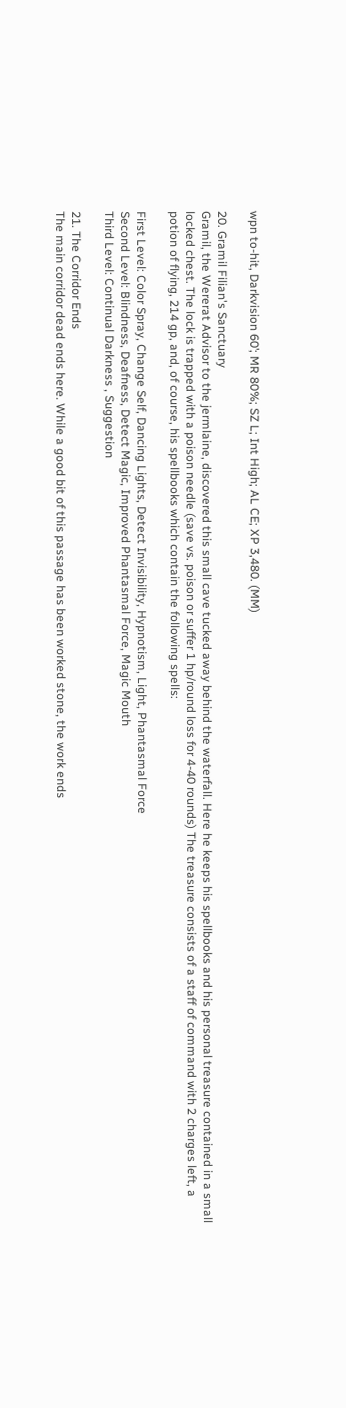wpn to-hit, Darkvision 60’; MR 80%; SZ L; Int High; AL CE; XP 3,480. (MM)

20. Gramil Filian's Sanctuary
Gramil, the Wererat Advisor to the jermlaine, discovered this small cave tucked away behind the waterfall. Here he keeps his spellbooks and his personal treasure contained in a small locked chest. The lock is trapped with a poison needle (save vs. poison or suffer 1 hp/round loss for 4-40 rounds) The treasure consists of a staff of command with 2 charges left, a potion of flying, 214 gp, and, of course, his spellbooks which contain the following spells:

First Level: Color Spray, Change Self, Dancing Lights, Detect Invisibility, Hypnotism, Light, Phantasmal Force
Second Level: Blindness, Deafness, Detect Magic, Improved Phantasmal Force, Magic Mouth
Third Level: Continual Darkness , Suggestion

21. The Corridor Ends
The main corridor dead ends here. While a good bit of this passage has been worked stone, the work ends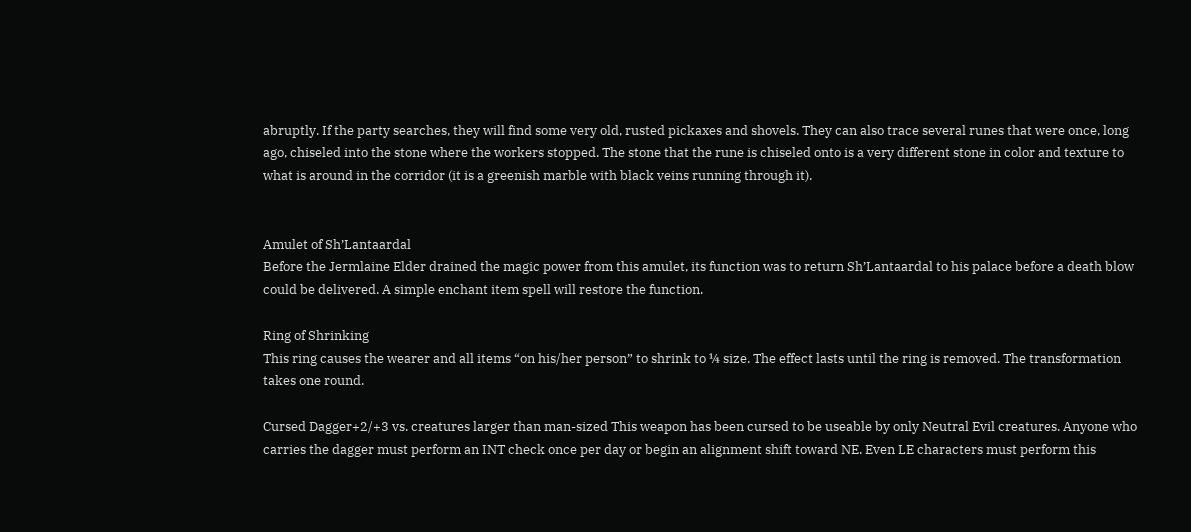abruptly. If the party searches, they will find some very old, rusted pickaxes and shovels. They can also trace several runes that were once, long ago, chiseled into the stone where the workers stopped. The stone that the rune is chiseled onto is a very different stone in color and texture to what is around in the corridor (it is a greenish marble with black veins running through it).


Amulet of Sh’Lantaardal
Before the Jermlaine Elder drained the magic power from this amulet, its function was to return Sh’Lantaardal to his palace before a death blow could be delivered. A simple enchant item spell will restore the function.

Ring of Shrinking
This ring causes the wearer and all items “on his/her person” to shrink to ¼ size. The effect lasts until the ring is removed. The transformation takes one round.

Cursed Dagger+2/+3 vs. creatures larger than man-sized This weapon has been cursed to be useable by only Neutral Evil creatures. Anyone who carries the dagger must perform an INT check once per day or begin an alignment shift toward NE. Even LE characters must perform this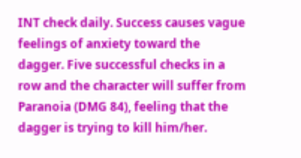INT check daily. Success causes vague feelings of anxiety toward the dagger. Five successful checks in a row and the character will suffer from Paranoia (DMG 84), feeling that the dagger is trying to kill him/her.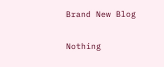Brand New Blog

Nothing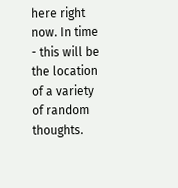here right now. In time - this will be the location of a variety of random thoughts.